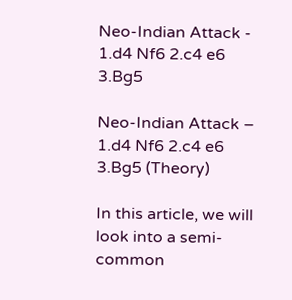Neo-Indian Attack - 1.d4 Nf6 2.c4 e6 3.Bg5

Neo-Indian Attack – 1.d4 Nf6 2.c4 e6 3.Bg5 (Theory)

In this article, we will look into a semi-common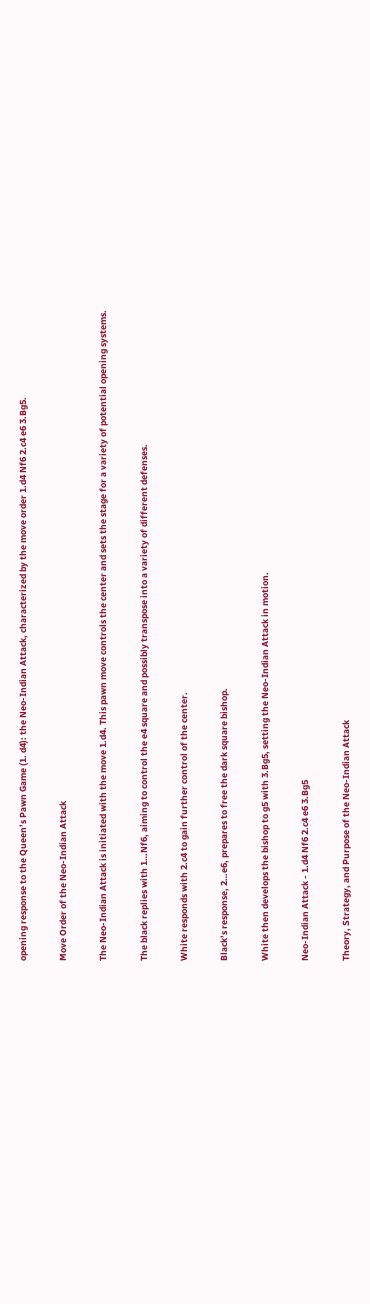opening response to the Queen’s Pawn Game (1. d4): the Neo-Indian Attack, characterized by the move order 1.d4 Nf6 2.c4 e6 3.Bg5.

Move Order of the Neo-Indian Attack

The Neo-Indian Attack is initiated with the move 1.d4. This pawn move controls the center and sets the stage for a variety of potential opening systems.

The black replies with 1…Nf6, aiming to control the e4 square and possibly transpose into a variety of different defenses.

White responds with 2.c4 to gain further control of the center.

Black’s response, 2…e6, prepares to free the dark square bishop.

White then develops the bishop to g5 with 3.Bg5, setting the Neo-Indian Attack in motion.

Neo-Indian Attack - 1.d4 Nf6 2.c4 e6 3.Bg5

Theory, Strategy, and Purpose of the Neo-Indian Attack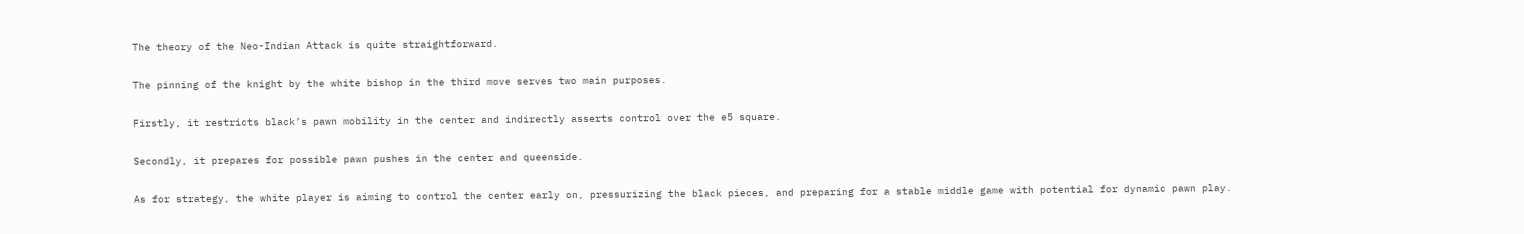The theory of the Neo-Indian Attack is quite straightforward.

The pinning of the knight by the white bishop in the third move serves two main purposes.

Firstly, it restricts black’s pawn mobility in the center and indirectly asserts control over the e5 square.

Secondly, it prepares for possible pawn pushes in the center and queenside.

As for strategy, the white player is aiming to control the center early on, pressurizing the black pieces, and preparing for a stable middle game with potential for dynamic pawn play.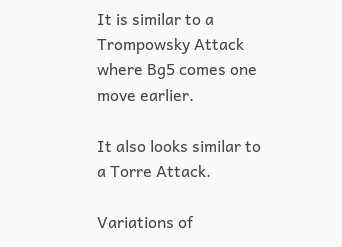It is similar to a Trompowsky Attack where Bg5 comes one move earlier.

It also looks similar to a Torre Attack.

Variations of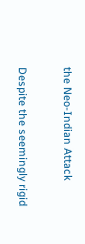the Neo-Indian Attack

Despite the seemingly rigid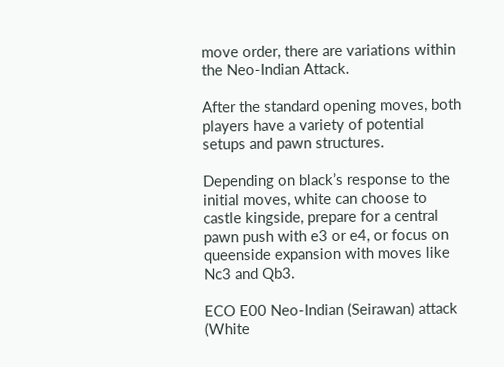move order, there are variations within the Neo-Indian Attack.

After the standard opening moves, both players have a variety of potential setups and pawn structures.

Depending on black’s response to the initial moves, white can choose to castle kingside, prepare for a central pawn push with e3 or e4, or focus on queenside expansion with moves like Nc3 and Qb3.

ECO E00 Neo-Indian (Seirawan) attack (White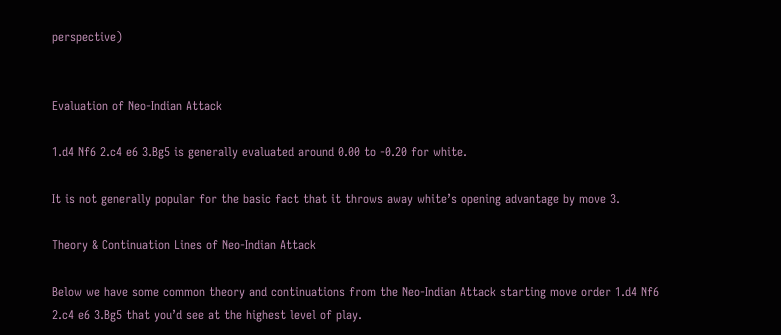perspective)


Evaluation of Neo-Indian Attack

1.d4 Nf6 2.c4 e6 3.Bg5 is generally evaluated around 0.00 to -0.20 for white.

It is not generally popular for the basic fact that it throws away white’s opening advantage by move 3.

Theory & Continuation Lines of Neo-Indian Attack

Below we have some common theory and continuations from the Neo-Indian Attack starting move order 1.d4 Nf6 2.c4 e6 3.Bg5 that you’d see at the highest level of play.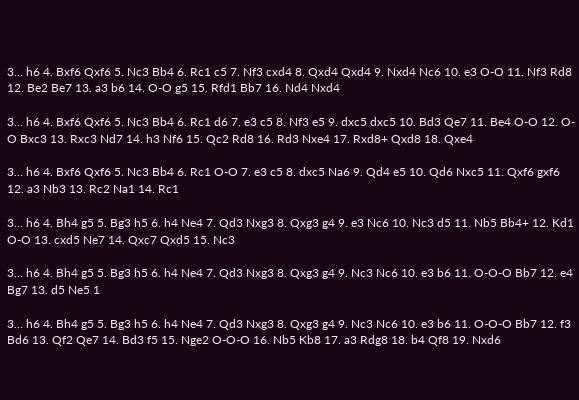3… h6 4. Bxf6 Qxf6 5. Nc3 Bb4 6. Rc1 c5 7. Nf3 cxd4 8. Qxd4 Qxd4 9. Nxd4 Nc6 10. e3 O-O 11. Nf3 Rd8 12. Be2 Be7 13. a3 b6 14. O-O g5 15. Rfd1 Bb7 16. Nd4 Nxd4

3… h6 4. Bxf6 Qxf6 5. Nc3 Bb4 6. Rc1 d6 7. e3 c5 8. Nf3 e5 9. dxc5 dxc5 10. Bd3 Qe7 11. Be4 O-O 12. O-O Bxc3 13. Rxc3 Nd7 14. h3 Nf6 15. Qc2 Rd8 16. Rd3 Nxe4 17. Rxd8+ Qxd8 18. Qxe4

3… h6 4. Bxf6 Qxf6 5. Nc3 Bb4 6. Rc1 O-O 7. e3 c5 8. dxc5 Na6 9. Qd4 e5 10. Qd6 Nxc5 11. Qxf6 gxf6 12. a3 Nb3 13. Rc2 Na1 14. Rc1

3… h6 4. Bh4 g5 5. Bg3 h5 6. h4 Ne4 7. Qd3 Nxg3 8. Qxg3 g4 9. e3 Nc6 10. Nc3 d5 11. Nb5 Bb4+ 12. Kd1 O-O 13. cxd5 Ne7 14. Qxc7 Qxd5 15. Nc3

3… h6 4. Bh4 g5 5. Bg3 h5 6. h4 Ne4 7. Qd3 Nxg3 8. Qxg3 g4 9. Nc3 Nc6 10. e3 b6 11. O-O-O Bb7 12. e4 Bg7 13. d5 Ne5 1

3… h6 4. Bh4 g5 5. Bg3 h5 6. h4 Ne4 7. Qd3 Nxg3 8. Qxg3 g4 9. Nc3 Nc6 10. e3 b6 11. O-O-O Bb7 12. f3 Bd6 13. Qf2 Qe7 14. Bd3 f5 15. Nge2 O-O-O 16. Nb5 Kb8 17. a3 Rdg8 18. b4 Qf8 19. Nxd6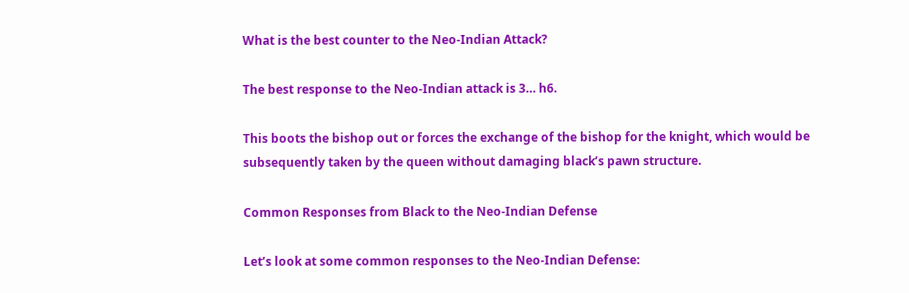What is the best counter to the Neo-Indian Attack?

The best response to the Neo-Indian attack is 3… h6.

This boots the bishop out or forces the exchange of the bishop for the knight, which would be subsequently taken by the queen without damaging black’s pawn structure.

Common Responses from Black to the Neo-Indian Defense

Let’s look at some common responses to the Neo-Indian Defense: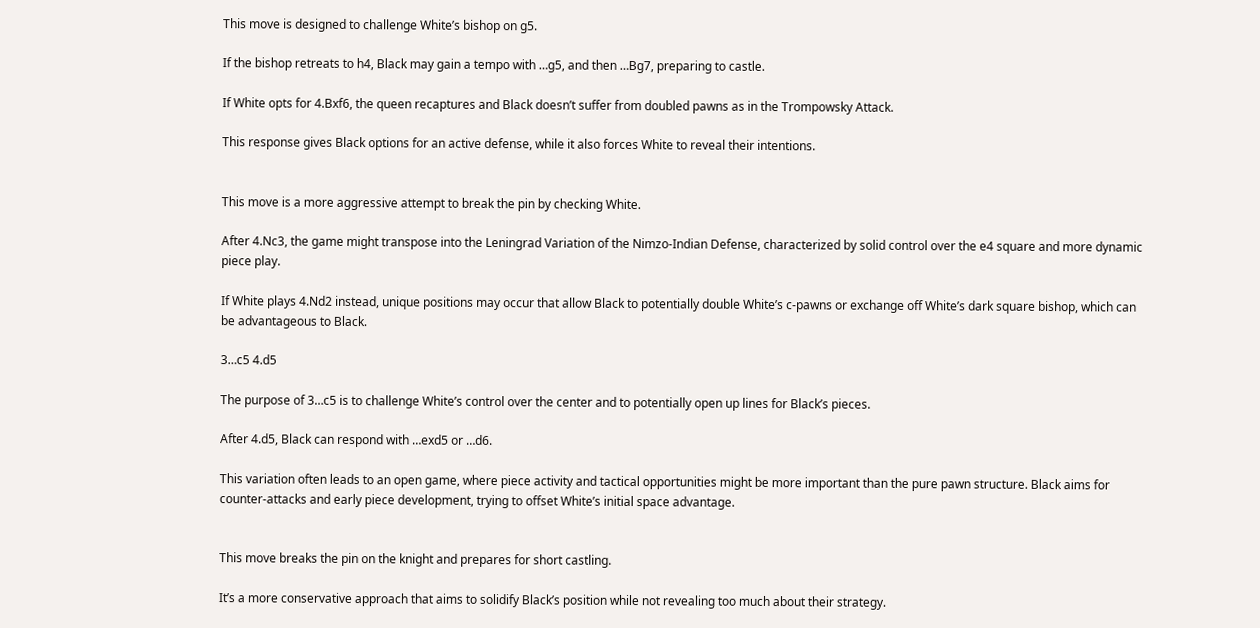This move is designed to challenge White’s bishop on g5.

If the bishop retreats to h4, Black may gain a tempo with …g5, and then …Bg7, preparing to castle.

If White opts for 4.Bxf6, the queen recaptures and Black doesn’t suffer from doubled pawns as in the Trompowsky Attack.

This response gives Black options for an active defense, while it also forces White to reveal their intentions.


This move is a more aggressive attempt to break the pin by checking White.

After 4.Nc3, the game might transpose into the Leningrad Variation of the Nimzo-Indian Defense, characterized by solid control over the e4 square and more dynamic piece play.

If White plays 4.Nd2 instead, unique positions may occur that allow Black to potentially double White’s c-pawns or exchange off White’s dark square bishop, which can be advantageous to Black.

3…c5 4.d5

The purpose of 3…c5 is to challenge White’s control over the center and to potentially open up lines for Black’s pieces.

After 4.d5, Black can respond with …exd5 or …d6.

This variation often leads to an open game, where piece activity and tactical opportunities might be more important than the pure pawn structure. Black aims for counter-attacks and early piece development, trying to offset White’s initial space advantage.


This move breaks the pin on the knight and prepares for short castling.

It’s a more conservative approach that aims to solidify Black’s position while not revealing too much about their strategy.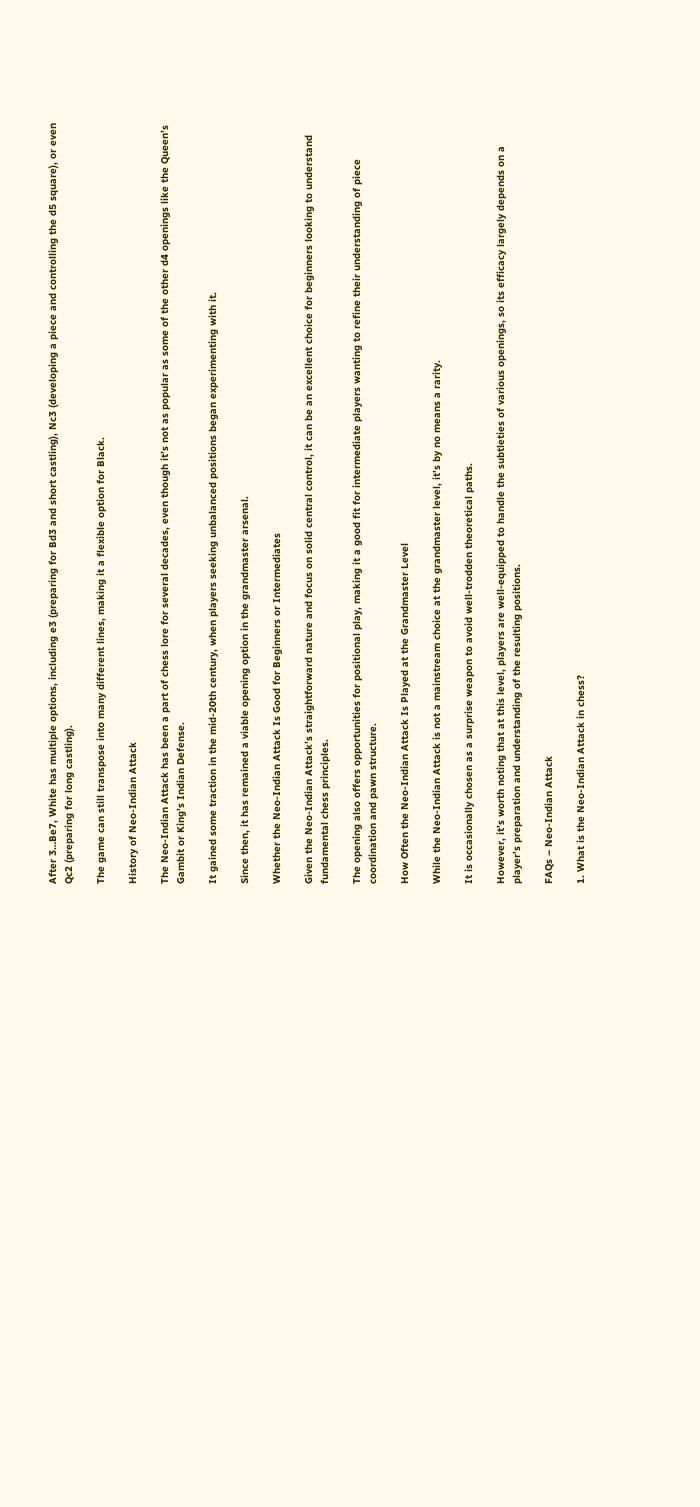After 3…Be7, White has multiple options, including e3 (preparing for Bd3 and short castling), Nc3 (developing a piece and controlling the d5 square), or even Qc2 (preparing for long castling).

The game can still transpose into many different lines, making it a flexible option for Black.

History of Neo-Indian Attack

The Neo-Indian Attack has been a part of chess lore for several decades, even though it’s not as popular as some of the other d4 openings like the Queen’s Gambit or King’s Indian Defense.

It gained some traction in the mid-20th century, when players seeking unbalanced positions began experimenting with it.

Since then, it has remained a viable opening option in the grandmaster arsenal.

Whether the Neo-Indian Attack Is Good for Beginners or Intermediates

Given the Neo-Indian Attack’s straightforward nature and focus on solid central control, it can be an excellent choice for beginners looking to understand fundamental chess principles.

The opening also offers opportunities for positional play, making it a good fit for intermediate players wanting to refine their understanding of piece coordination and pawn structure.

How Often the Neo-Indian Attack Is Played at the Grandmaster Level

While the Neo-Indian Attack is not a mainstream choice at the grandmaster level, it’s by no means a rarity.

It is occasionally chosen as a surprise weapon to avoid well-trodden theoretical paths.

However, it’s worth noting that at this level, players are well-equipped to handle the subtleties of various openings, so its efficacy largely depends on a player’s preparation and understanding of the resulting positions.

FAQs – Neo-Indian Attack

1. What is the Neo-Indian Attack in chess?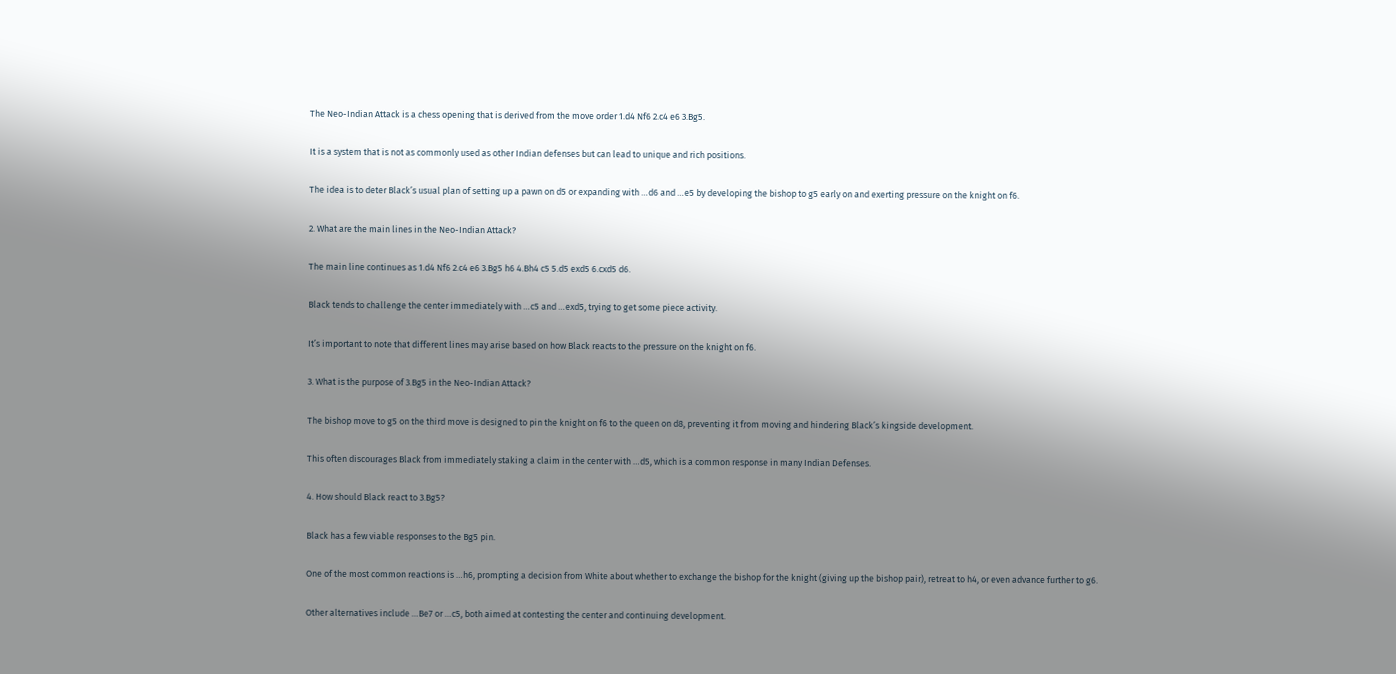The Neo-Indian Attack is a chess opening that is derived from the move order 1.d4 Nf6 2.c4 e6 3.Bg5.

It is a system that is not as commonly used as other Indian defenses but can lead to unique and rich positions.

The idea is to deter Black’s usual plan of setting up a pawn on d5 or expanding with …d6 and …e5 by developing the bishop to g5 early on and exerting pressure on the knight on f6.

2. What are the main lines in the Neo-Indian Attack?

The main line continues as 1.d4 Nf6 2.c4 e6 3.Bg5 h6 4.Bh4 c5 5.d5 exd5 6.cxd5 d6.

Black tends to challenge the center immediately with …c5 and …exd5, trying to get some piece activity.

It’s important to note that different lines may arise based on how Black reacts to the pressure on the knight on f6.

3. What is the purpose of 3.Bg5 in the Neo-Indian Attack?

The bishop move to g5 on the third move is designed to pin the knight on f6 to the queen on d8, preventing it from moving and hindering Black’s kingside development.

This often discourages Black from immediately staking a claim in the center with …d5, which is a common response in many Indian Defenses.

4. How should Black react to 3.Bg5?

Black has a few viable responses to the Bg5 pin.

One of the most common reactions is …h6, prompting a decision from White about whether to exchange the bishop for the knight (giving up the bishop pair), retreat to h4, or even advance further to g6.

Other alternatives include …Be7 or …c5, both aimed at contesting the center and continuing development.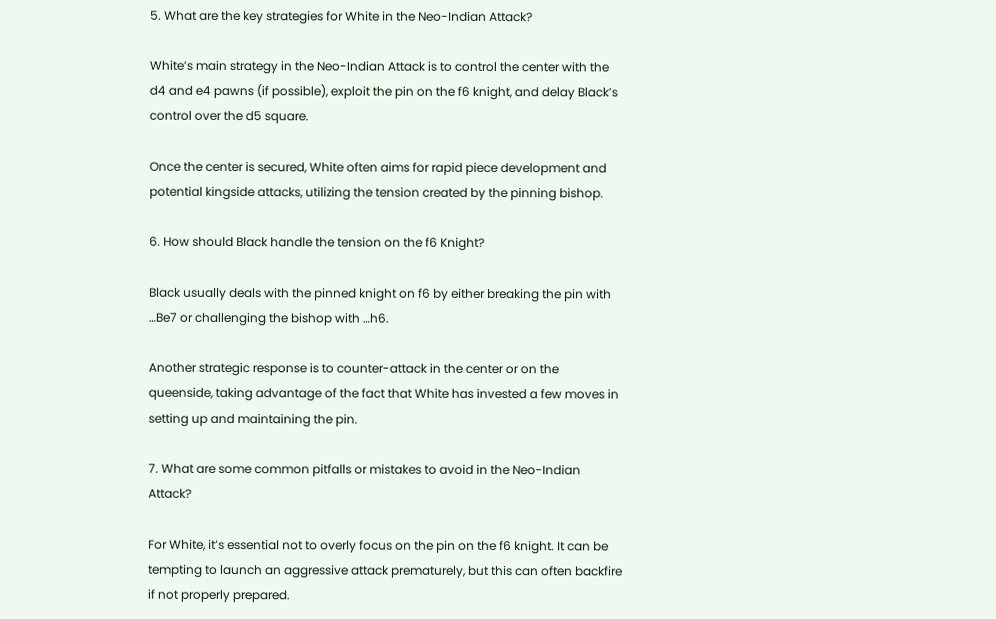5. What are the key strategies for White in the Neo-Indian Attack?

White’s main strategy in the Neo-Indian Attack is to control the center with the d4 and e4 pawns (if possible), exploit the pin on the f6 knight, and delay Black’s control over the d5 square.

Once the center is secured, White often aims for rapid piece development and potential kingside attacks, utilizing the tension created by the pinning bishop.

6. How should Black handle the tension on the f6 Knight?

Black usually deals with the pinned knight on f6 by either breaking the pin with …Be7 or challenging the bishop with …h6.

Another strategic response is to counter-attack in the center or on the queenside, taking advantage of the fact that White has invested a few moves in setting up and maintaining the pin.

7. What are some common pitfalls or mistakes to avoid in the Neo-Indian Attack?

For White, it’s essential not to overly focus on the pin on the f6 knight. It can be tempting to launch an aggressive attack prematurely, but this can often backfire if not properly prepared.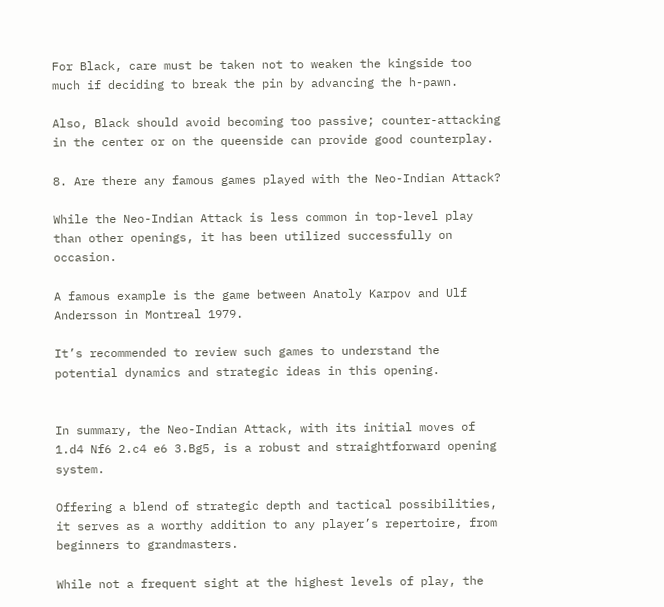For Black, care must be taken not to weaken the kingside too much if deciding to break the pin by advancing the h-pawn.

Also, Black should avoid becoming too passive; counter-attacking in the center or on the queenside can provide good counterplay.

8. Are there any famous games played with the Neo-Indian Attack?

While the Neo-Indian Attack is less common in top-level play than other openings, it has been utilized successfully on occasion.

A famous example is the game between Anatoly Karpov and Ulf Andersson in Montreal 1979.

It’s recommended to review such games to understand the potential dynamics and strategic ideas in this opening.


In summary, the Neo-Indian Attack, with its initial moves of 1.d4 Nf6 2.c4 e6 3.Bg5, is a robust and straightforward opening system.

Offering a blend of strategic depth and tactical possibilities, it serves as a worthy addition to any player’s repertoire, from beginners to grandmasters.

While not a frequent sight at the highest levels of play, the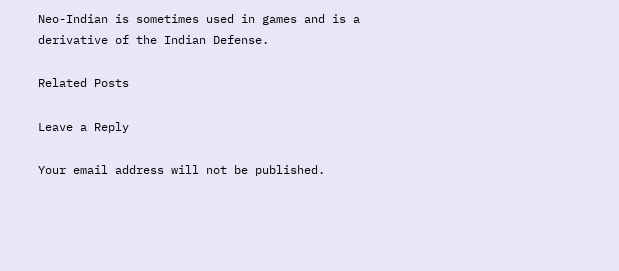Neo-Indian is sometimes used in games and is a derivative of the Indian Defense.

Related Posts

Leave a Reply

Your email address will not be published.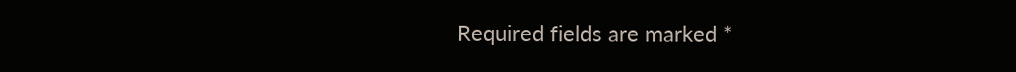Required fields are marked *